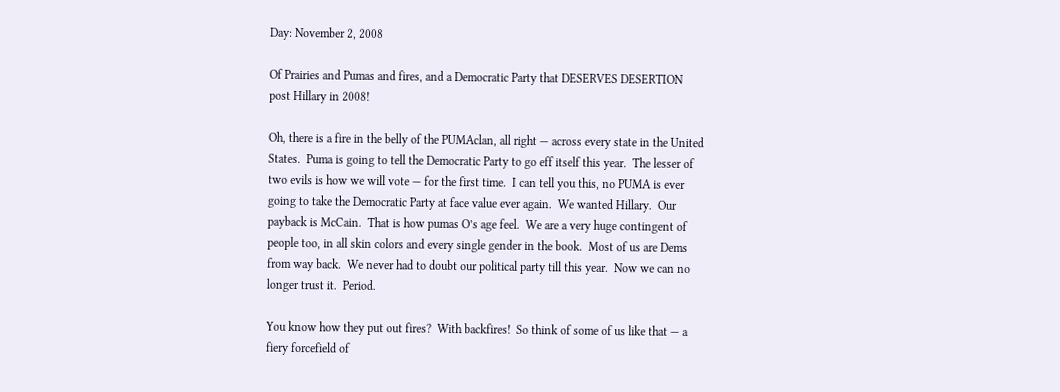Day: November 2, 2008

Of Prairies and Pumas and fires, and a Democratic Party that DESERVES DESERTION post Hillary in 2008!

Oh, there is a fire in the belly of the PUMAclan, all right — across every state in the United States.  Puma is going to tell the Democratic Party to go eff itself this year.  The lesser of two evils is how we will vote — for the first time.  I can tell you this, no PUMA is ever going to take the Democratic Party at face value ever again.  We wanted Hillary.  Our payback is McCain.  That is how pumas O’s age feel.  We are a very huge contingent of people too, in all skin colors and every single gender in the book.  Most of us are Dems from way back.  We never had to doubt our political party till this year.  Now we can no longer trust it.  Period.

You know how they put out fires?  With backfires!  So think of some of us like that — a fiery forcefield of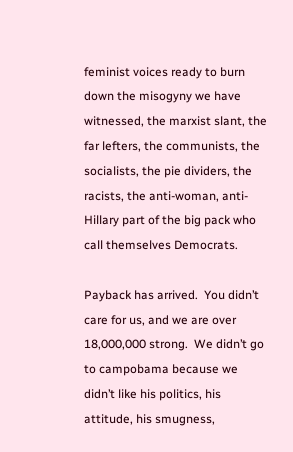feminist voices ready to burn down the misogyny we have witnessed, the marxist slant, the far lefters, the communists, the socialists, the pie dividers, the racists, the anti-woman, anti-Hillary part of the big pack who call themselves Democrats.

Payback has arrived.  You didn’t care for us, and we are over 18,000,000 strong.  We didn’t go to campobama because we didn’t like his politics, his attitude, his smugness,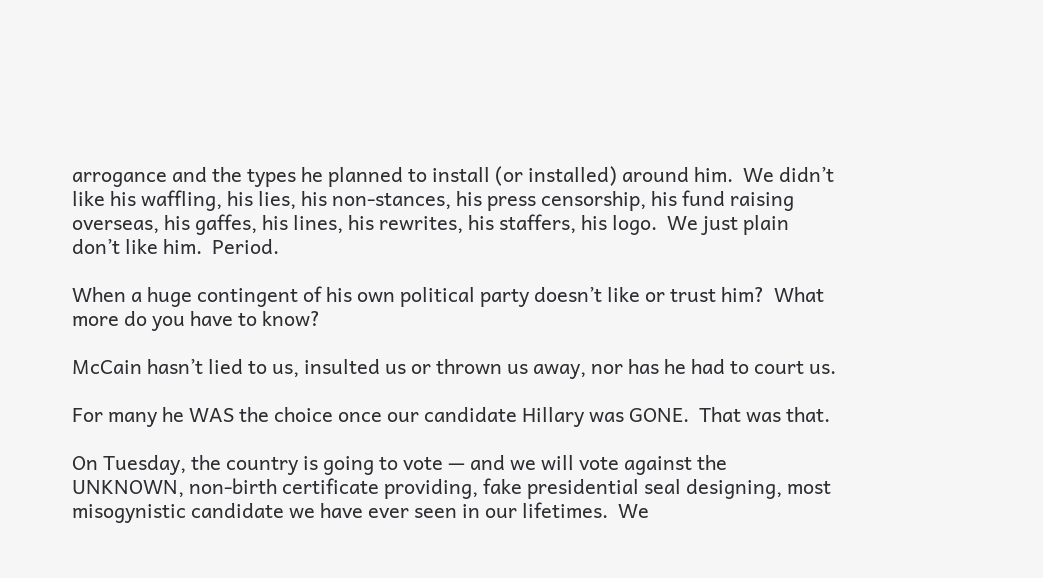arrogance and the types he planned to install (or installed) around him.  We didn’t like his waffling, his lies, his non-stances, his press censorship, his fund raising overseas, his gaffes, his lines, his rewrites, his staffers, his logo.  We just plain don’t like him.  Period.

When a huge contingent of his own political party doesn’t like or trust him?  What more do you have to know?

McCain hasn’t lied to us, insulted us or thrown us away, nor has he had to court us.

For many he WAS the choice once our candidate Hillary was GONE.  That was that.

On Tuesday, the country is going to vote — and we will vote against the UNKNOWN, non-birth certificate providing, fake presidential seal designing, most misogynistic candidate we have ever seen in our lifetimes.  We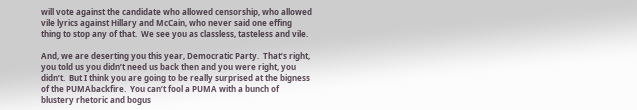will vote against the candidate who allowed censorship, who allowed vile lyrics against Hillary and McCain, who never said one effing thing to stop any of that.  We see you as classless, tasteless and vile.

And, we are deserting you this year, Democratic Party.  That’s right, you told us you didn’t need us back then and you were right, you didn’t.  But I think you are going to be really surprised at the bigness of the PUMAbackfire.  You can’t fool a PUMA with a bunch of blustery rhetoric and bogus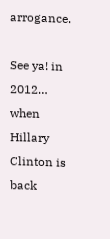arrogance.

See ya! in 2012… when Hillary Clinton is back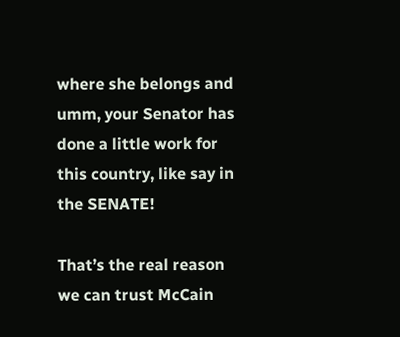where she belongs and umm, your Senator has done a little work for this country, like say in the SENATE!

That’s the real reason we can trust McCain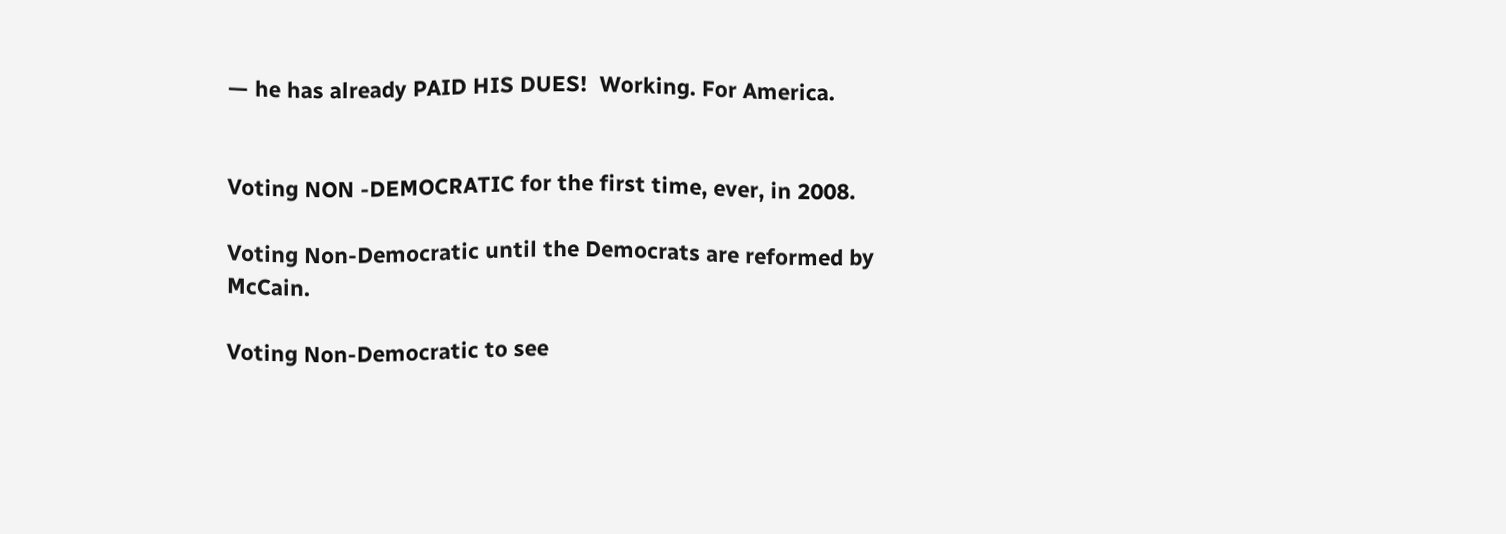— he has already PAID HIS DUES!  Working. For America.


Voting NON -DEMOCRATIC for the first time, ever, in 2008.

Voting Non-Democratic until the Democrats are reformed by McCain.

Voting Non-Democratic to see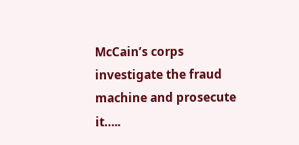McCain’s corps investigate the fraud machine and prosecute it…..